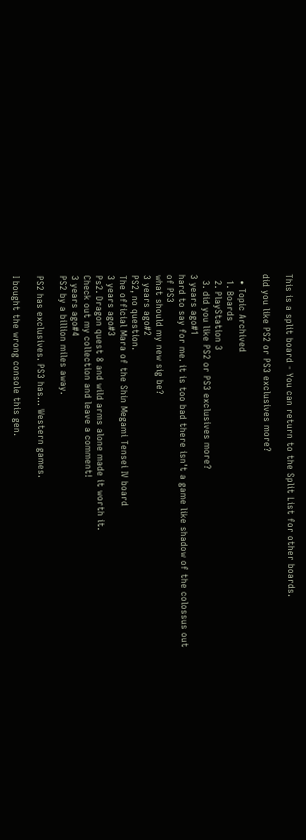This is a split board - You can return to the Split List for other boards.

did you like PS2 or PS3 exclusives more?

  • Topic Archived
  1. Boards
  2. PlayStation 3
  3. did you like PS2 or PS3 exclusives more?
3 years ago#1
hard to say for me. it is too bad there isn't a game like shadow of the colossus out of PS3
what should my new sig be?
3 years ago#2
PS2, no question.
The official Mara of the Shin Megami Tensei IV board
3 years ago#3
Ps2. Dragon quest 8 and wild arms alone made it worth it.
Check out my collection and leave a comment!
3 years ago#4
PS2 by a billion miles away.

PS2 has exclusives. PS3 has... Western games.

I bought the wrong console this gen.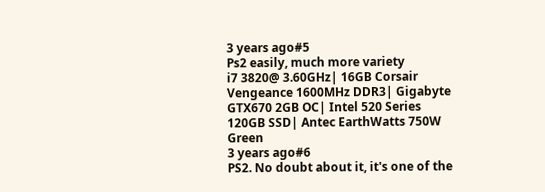3 years ago#5
Ps2 easily, much more variety
i7 3820@ 3.60GHz| 16GB Corsair Vengeance 1600MHz DDR3| Gigabyte GTX670 2GB OC| Intel 520 Series 120GB SSD| Antec EarthWatts 750W Green
3 years ago#6
PS2. No doubt about it, it's one of the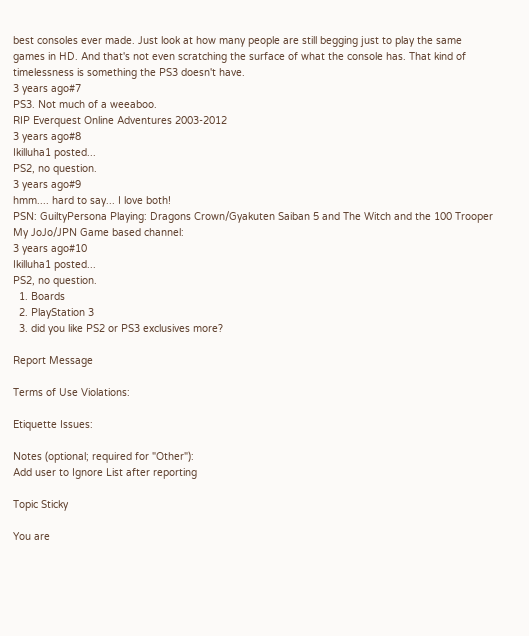best consoles ever made. Just look at how many people are still begging just to play the same games in HD. And that's not even scratching the surface of what the console has. That kind of timelessness is something the PS3 doesn't have.
3 years ago#7
PS3. Not much of a weeaboo.
RIP Everquest Online Adventures 2003-2012
3 years ago#8
Ikilluha1 posted...
PS2, no question.
3 years ago#9
hmm.... hard to say... I love both!
PSN: GuiltyPersona Playing: Dragons Crown/Gyakuten Saiban 5 and The Witch and the 100 Trooper
My JoJo/JPN Game based channel:
3 years ago#10
Ikilluha1 posted...
PS2, no question.
  1. Boards
  2. PlayStation 3
  3. did you like PS2 or PS3 exclusives more?

Report Message

Terms of Use Violations:

Etiquette Issues:

Notes (optional; required for "Other"):
Add user to Ignore List after reporting

Topic Sticky

You are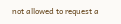not allowed to request a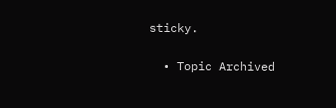sticky.

  • Topic Archived